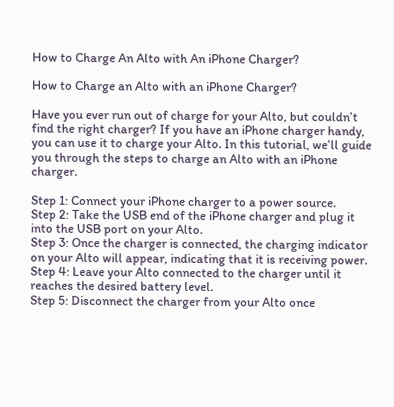How to Charge An Alto with An iPhone Charger?

How to Charge an Alto with an iPhone Charger?

Have you ever run out of charge for your Alto, but couldn’t find the right charger? If you have an iPhone charger handy, you can use it to charge your Alto. In this tutorial, we’ll guide you through the steps to charge an Alto with an iPhone charger.

Step 1: Connect your iPhone charger to a power source.
Step 2: Take the USB end of the iPhone charger and plug it into the USB port on your Alto.
Step 3: Once the charger is connected, the charging indicator on your Alto will appear, indicating that it is receiving power.
Step 4: Leave your Alto connected to the charger until it reaches the desired battery level.
Step 5: Disconnect the charger from your Alto once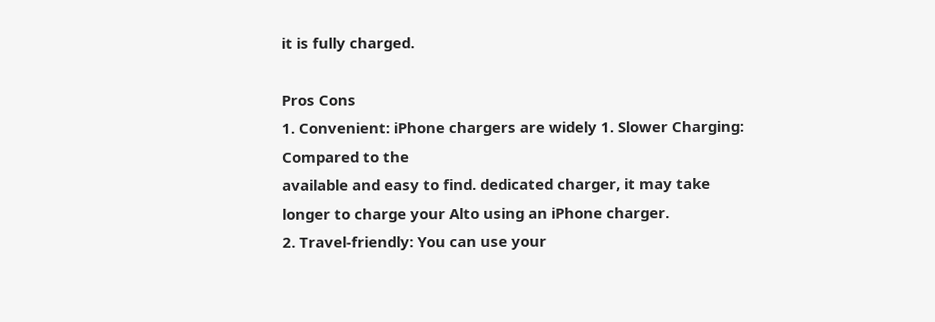it is fully charged.

Pros Cons
1. Convenient: iPhone chargers are widely 1. Slower Charging: Compared to the
available and easy to find. dedicated charger, it may take longer to charge your Alto using an iPhone charger.
2. Travel-friendly: You can use your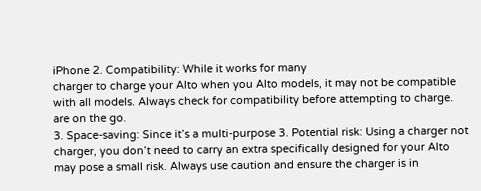iPhone 2. Compatibility: While it works for many
charger to charge your Alto when you Alto models, it may not be compatible with all models. Always check for compatibility before attempting to charge.
are on the go.
3. Space-saving: Since it’s a multi-purpose 3. Potential risk: Using a charger not
charger, you don’t need to carry an extra specifically designed for your Alto may pose a small risk. Always use caution and ensure the charger is in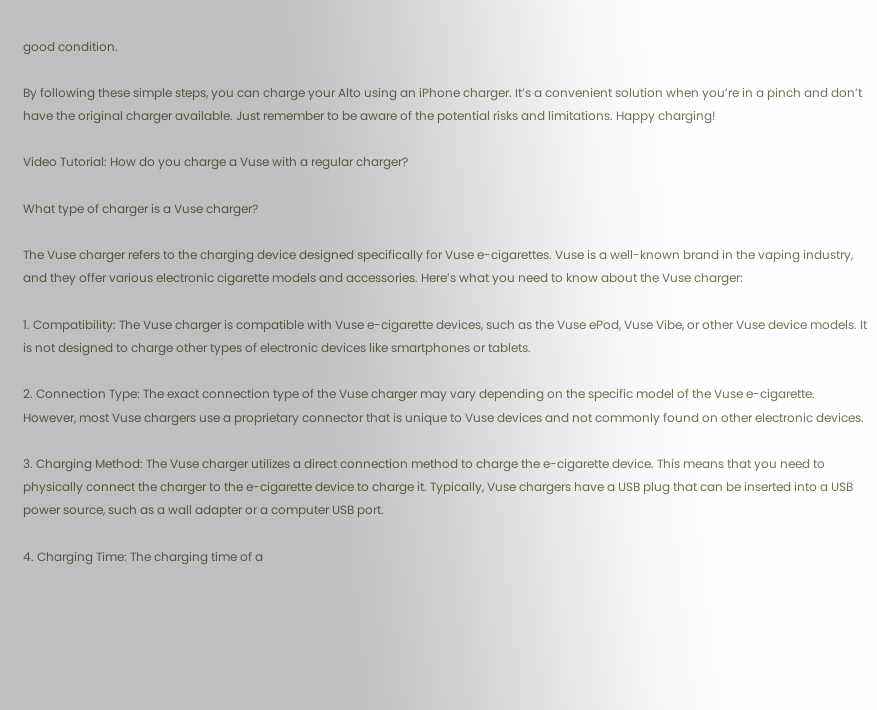good condition.

By following these simple steps, you can charge your Alto using an iPhone charger. It’s a convenient solution when you’re in a pinch and don’t have the original charger available. Just remember to be aware of the potential risks and limitations. Happy charging!

Video Tutorial: How do you charge a Vuse with a regular charger?

What type of charger is a Vuse charger?

The Vuse charger refers to the charging device designed specifically for Vuse e-cigarettes. Vuse is a well-known brand in the vaping industry, and they offer various electronic cigarette models and accessories. Here’s what you need to know about the Vuse charger:

1. Compatibility: The Vuse charger is compatible with Vuse e-cigarette devices, such as the Vuse ePod, Vuse Vibe, or other Vuse device models. It is not designed to charge other types of electronic devices like smartphones or tablets.

2. Connection Type: The exact connection type of the Vuse charger may vary depending on the specific model of the Vuse e-cigarette. However, most Vuse chargers use a proprietary connector that is unique to Vuse devices and not commonly found on other electronic devices.

3. Charging Method: The Vuse charger utilizes a direct connection method to charge the e-cigarette device. This means that you need to physically connect the charger to the e-cigarette device to charge it. Typically, Vuse chargers have a USB plug that can be inserted into a USB power source, such as a wall adapter or a computer USB port.

4. Charging Time: The charging time of a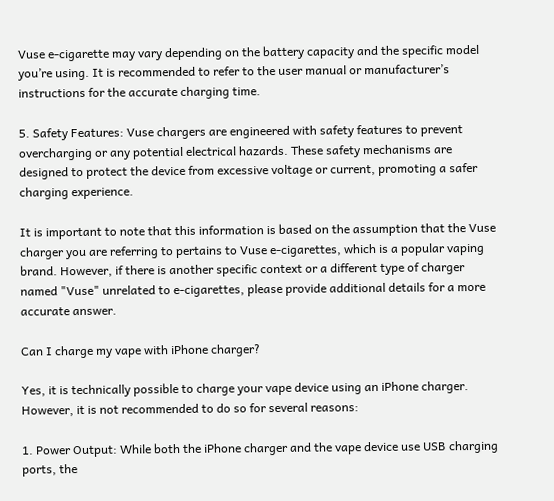Vuse e-cigarette may vary depending on the battery capacity and the specific model you’re using. It is recommended to refer to the user manual or manufacturer’s instructions for the accurate charging time.

5. Safety Features: Vuse chargers are engineered with safety features to prevent overcharging or any potential electrical hazards. These safety mechanisms are designed to protect the device from excessive voltage or current, promoting a safer charging experience.

It is important to note that this information is based on the assumption that the Vuse charger you are referring to pertains to Vuse e-cigarettes, which is a popular vaping brand. However, if there is another specific context or a different type of charger named "Vuse" unrelated to e-cigarettes, please provide additional details for a more accurate answer.

Can I charge my vape with iPhone charger?

Yes, it is technically possible to charge your vape device using an iPhone charger. However, it is not recommended to do so for several reasons:

1. Power Output: While both the iPhone charger and the vape device use USB charging ports, the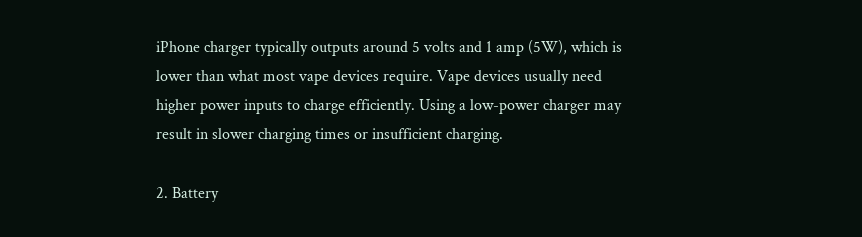iPhone charger typically outputs around 5 volts and 1 amp (5W), which is lower than what most vape devices require. Vape devices usually need higher power inputs to charge efficiently. Using a low-power charger may result in slower charging times or insufficient charging.

2. Battery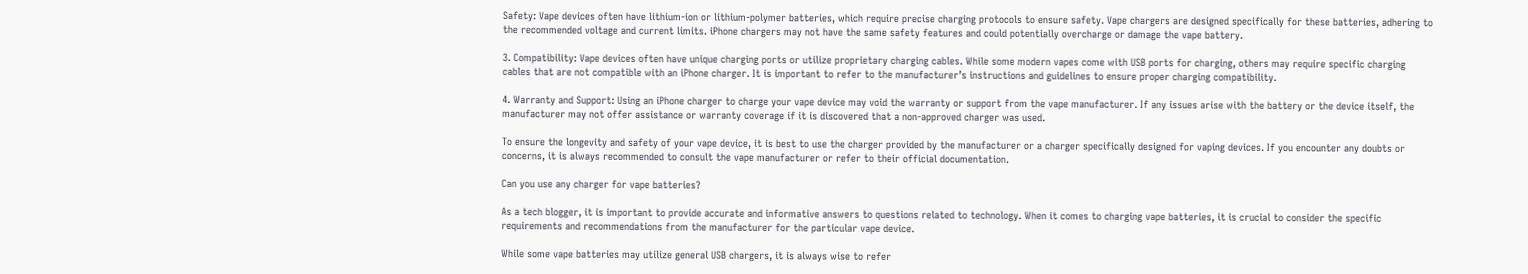Safety: Vape devices often have lithium-ion or lithium-polymer batteries, which require precise charging protocols to ensure safety. Vape chargers are designed specifically for these batteries, adhering to the recommended voltage and current limits. iPhone chargers may not have the same safety features and could potentially overcharge or damage the vape battery.

3. Compatibility: Vape devices often have unique charging ports or utilize proprietary charging cables. While some modern vapes come with USB ports for charging, others may require specific charging cables that are not compatible with an iPhone charger. It is important to refer to the manufacturer’s instructions and guidelines to ensure proper charging compatibility.

4. Warranty and Support: Using an iPhone charger to charge your vape device may void the warranty or support from the vape manufacturer. If any issues arise with the battery or the device itself, the manufacturer may not offer assistance or warranty coverage if it is discovered that a non-approved charger was used.

To ensure the longevity and safety of your vape device, it is best to use the charger provided by the manufacturer or a charger specifically designed for vaping devices. If you encounter any doubts or concerns, it is always recommended to consult the vape manufacturer or refer to their official documentation.

Can you use any charger for vape batteries?

As a tech blogger, it is important to provide accurate and informative answers to questions related to technology. When it comes to charging vape batteries, it is crucial to consider the specific requirements and recommendations from the manufacturer for the particular vape device.

While some vape batteries may utilize general USB chargers, it is always wise to refer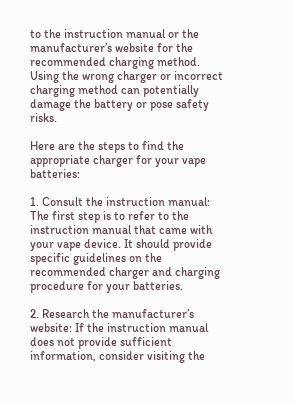to the instruction manual or the manufacturer’s website for the recommended charging method. Using the wrong charger or incorrect charging method can potentially damage the battery or pose safety risks.

Here are the steps to find the appropriate charger for your vape batteries:

1. Consult the instruction manual: The first step is to refer to the instruction manual that came with your vape device. It should provide specific guidelines on the recommended charger and charging procedure for your batteries.

2. Research the manufacturer’s website: If the instruction manual does not provide sufficient information, consider visiting the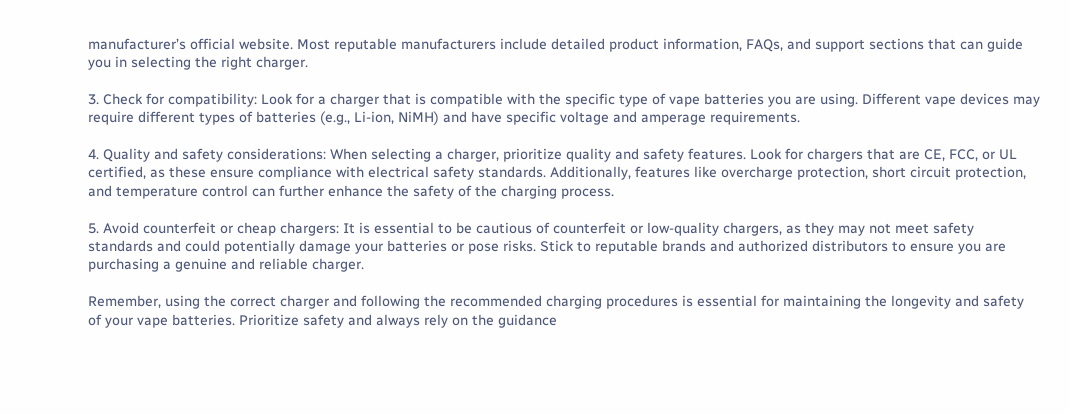manufacturer’s official website. Most reputable manufacturers include detailed product information, FAQs, and support sections that can guide you in selecting the right charger.

3. Check for compatibility: Look for a charger that is compatible with the specific type of vape batteries you are using. Different vape devices may require different types of batteries (e.g., Li-ion, NiMH) and have specific voltage and amperage requirements.

4. Quality and safety considerations: When selecting a charger, prioritize quality and safety features. Look for chargers that are CE, FCC, or UL certified, as these ensure compliance with electrical safety standards. Additionally, features like overcharge protection, short circuit protection, and temperature control can further enhance the safety of the charging process.

5. Avoid counterfeit or cheap chargers: It is essential to be cautious of counterfeit or low-quality chargers, as they may not meet safety standards and could potentially damage your batteries or pose risks. Stick to reputable brands and authorized distributors to ensure you are purchasing a genuine and reliable charger.

Remember, using the correct charger and following the recommended charging procedures is essential for maintaining the longevity and safety of your vape batteries. Prioritize safety and always rely on the guidance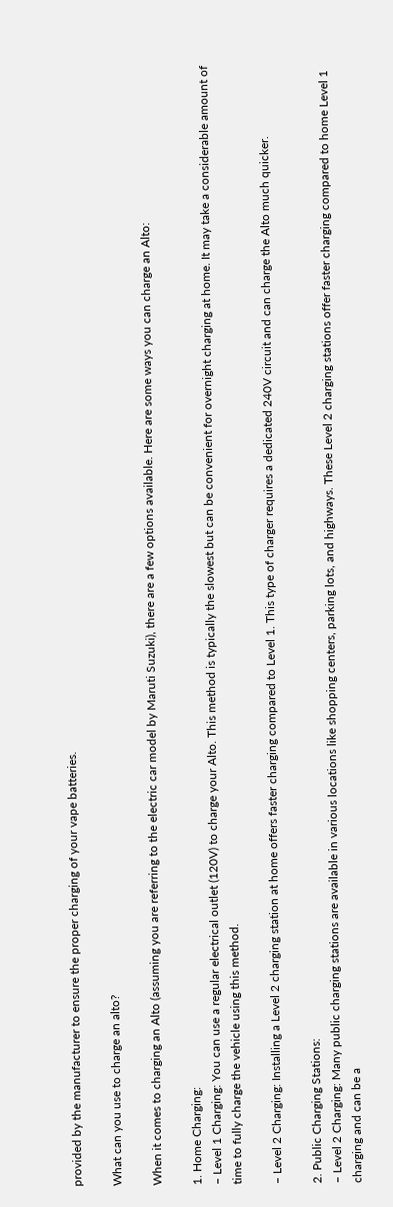provided by the manufacturer to ensure the proper charging of your vape batteries.

What can you use to charge an alto?

When it comes to charging an Alto (assuming you are referring to the electric car model by Maruti Suzuki), there are a few options available. Here are some ways you can charge an Alto:

1. Home Charging:
– Level 1 Charging: You can use a regular electrical outlet (120V) to charge your Alto. This method is typically the slowest but can be convenient for overnight charging at home. It may take a considerable amount of time to fully charge the vehicle using this method.

– Level 2 Charging: Installing a Level 2 charging station at home offers faster charging compared to Level 1. This type of charger requires a dedicated 240V circuit and can charge the Alto much quicker.

2. Public Charging Stations:
– Level 2 Charging: Many public charging stations are available in various locations like shopping centers, parking lots, and highways. These Level 2 charging stations offer faster charging compared to home Level 1 charging and can be a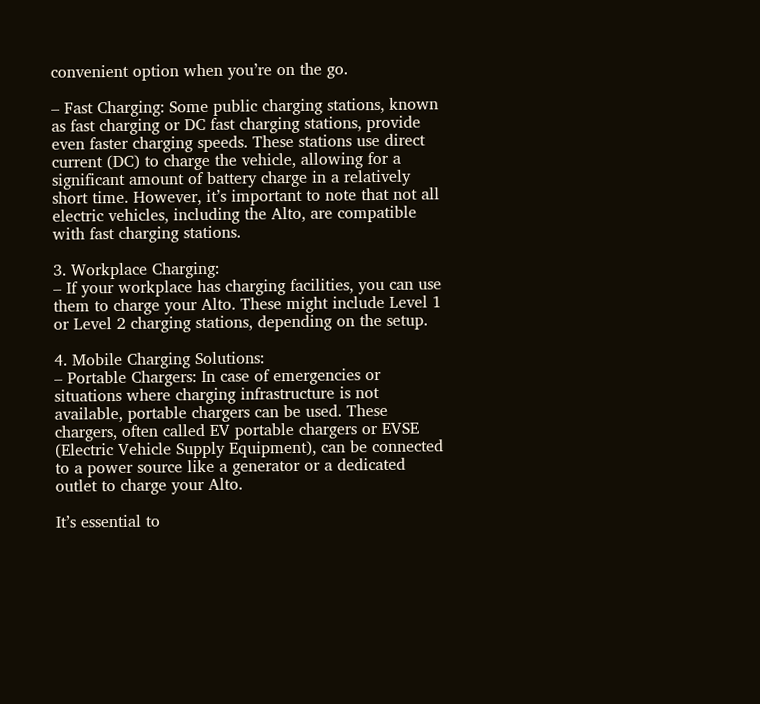convenient option when you’re on the go.

– Fast Charging: Some public charging stations, known as fast charging or DC fast charging stations, provide even faster charging speeds. These stations use direct current (DC) to charge the vehicle, allowing for a significant amount of battery charge in a relatively short time. However, it’s important to note that not all electric vehicles, including the Alto, are compatible with fast charging stations.

3. Workplace Charging:
– If your workplace has charging facilities, you can use them to charge your Alto. These might include Level 1 or Level 2 charging stations, depending on the setup.

4. Mobile Charging Solutions:
– Portable Chargers: In case of emergencies or situations where charging infrastructure is not available, portable chargers can be used. These chargers, often called EV portable chargers or EVSE (Electric Vehicle Supply Equipment), can be connected to a power source like a generator or a dedicated outlet to charge your Alto.

It’s essential to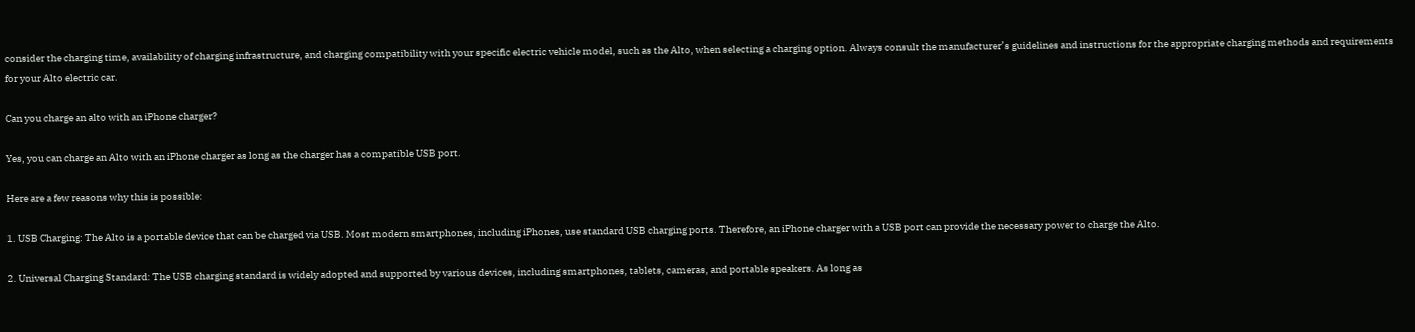consider the charging time, availability of charging infrastructure, and charging compatibility with your specific electric vehicle model, such as the Alto, when selecting a charging option. Always consult the manufacturer’s guidelines and instructions for the appropriate charging methods and requirements for your Alto electric car.

Can you charge an alto with an iPhone charger?

Yes, you can charge an Alto with an iPhone charger as long as the charger has a compatible USB port.

Here are a few reasons why this is possible:

1. USB Charging: The Alto is a portable device that can be charged via USB. Most modern smartphones, including iPhones, use standard USB charging ports. Therefore, an iPhone charger with a USB port can provide the necessary power to charge the Alto.

2. Universal Charging Standard: The USB charging standard is widely adopted and supported by various devices, including smartphones, tablets, cameras, and portable speakers. As long as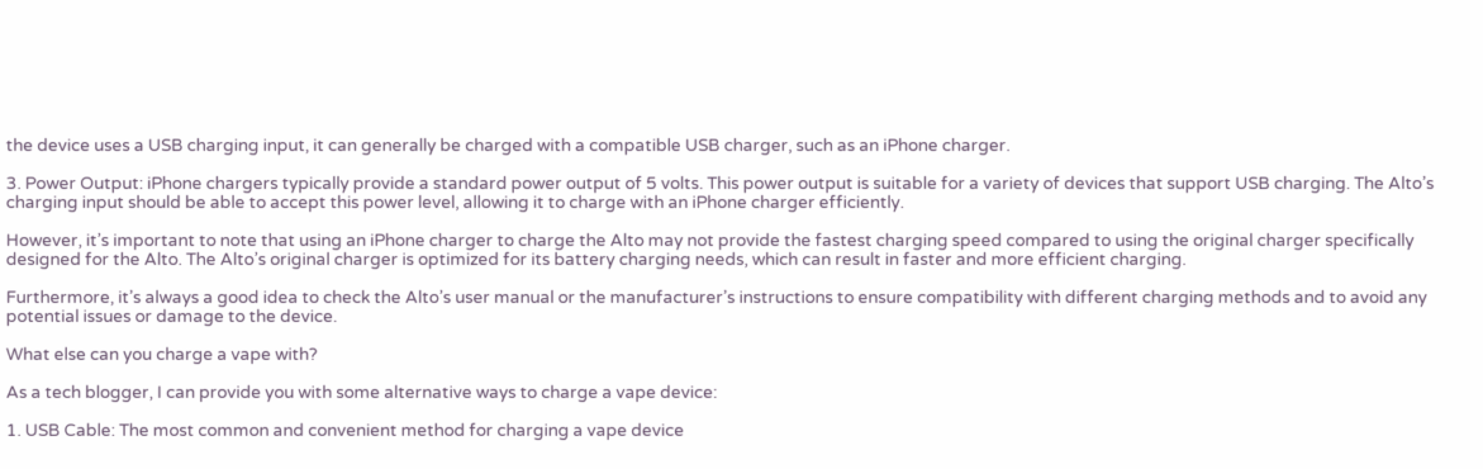the device uses a USB charging input, it can generally be charged with a compatible USB charger, such as an iPhone charger.

3. Power Output: iPhone chargers typically provide a standard power output of 5 volts. This power output is suitable for a variety of devices that support USB charging. The Alto’s charging input should be able to accept this power level, allowing it to charge with an iPhone charger efficiently.

However, it’s important to note that using an iPhone charger to charge the Alto may not provide the fastest charging speed compared to using the original charger specifically designed for the Alto. The Alto’s original charger is optimized for its battery charging needs, which can result in faster and more efficient charging.

Furthermore, it’s always a good idea to check the Alto’s user manual or the manufacturer’s instructions to ensure compatibility with different charging methods and to avoid any potential issues or damage to the device.

What else can you charge a vape with?

As a tech blogger, I can provide you with some alternative ways to charge a vape device:

1. USB Cable: The most common and convenient method for charging a vape device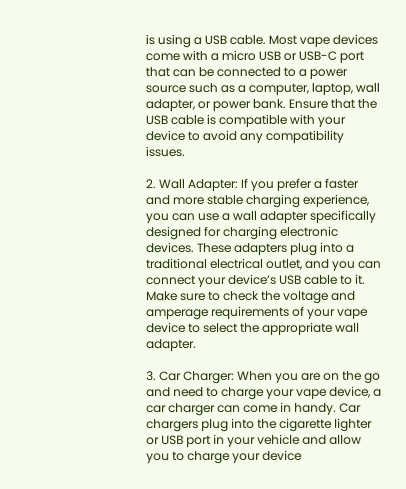is using a USB cable. Most vape devices come with a micro USB or USB-C port that can be connected to a power source such as a computer, laptop, wall adapter, or power bank. Ensure that the USB cable is compatible with your device to avoid any compatibility issues.

2. Wall Adapter: If you prefer a faster and more stable charging experience, you can use a wall adapter specifically designed for charging electronic devices. These adapters plug into a traditional electrical outlet, and you can connect your device’s USB cable to it. Make sure to check the voltage and amperage requirements of your vape device to select the appropriate wall adapter.

3. Car Charger: When you are on the go and need to charge your vape device, a car charger can come in handy. Car chargers plug into the cigarette lighter or USB port in your vehicle and allow you to charge your device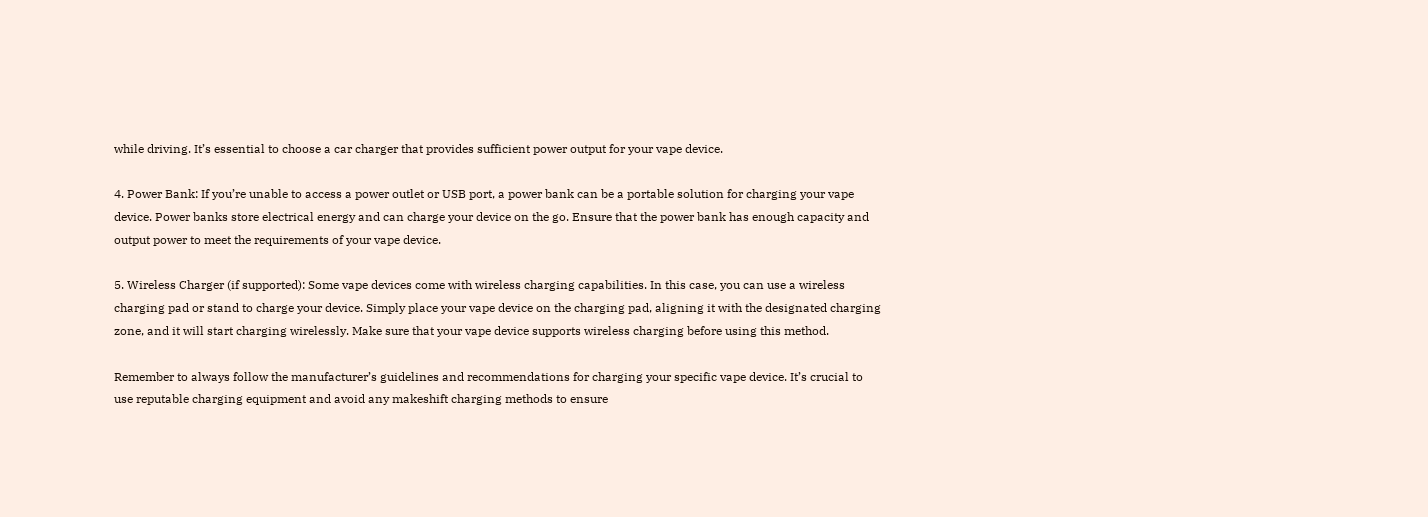while driving. It’s essential to choose a car charger that provides sufficient power output for your vape device.

4. Power Bank: If you’re unable to access a power outlet or USB port, a power bank can be a portable solution for charging your vape device. Power banks store electrical energy and can charge your device on the go. Ensure that the power bank has enough capacity and output power to meet the requirements of your vape device.

5. Wireless Charger (if supported): Some vape devices come with wireless charging capabilities. In this case, you can use a wireless charging pad or stand to charge your device. Simply place your vape device on the charging pad, aligning it with the designated charging zone, and it will start charging wirelessly. Make sure that your vape device supports wireless charging before using this method.

Remember to always follow the manufacturer’s guidelines and recommendations for charging your specific vape device. It’s crucial to use reputable charging equipment and avoid any makeshift charging methods to ensure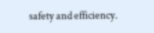safety and efficiency.